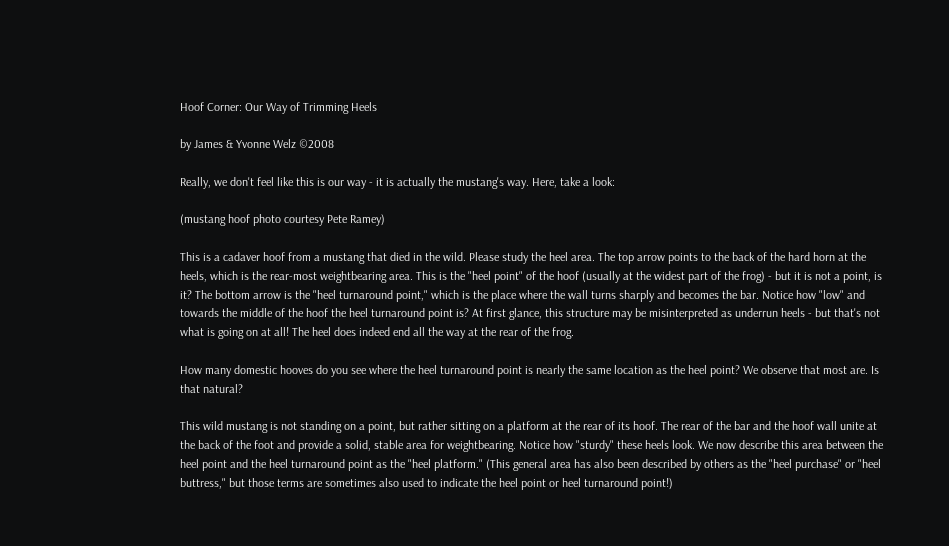Hoof Corner: Our Way of Trimming Heels

by James & Yvonne Welz ©2008

Really, we don't feel like this is our way - it is actually the mustang's way. Here, take a look:

(mustang hoof photo courtesy Pete Ramey)

This is a cadaver hoof from a mustang that died in the wild. Please study the heel area. The top arrow points to the back of the hard horn at the heels, which is the rear-most weightbearing area. This is the "heel point" of the hoof (usually at the widest part of the frog) - but it is not a point, is it? The bottom arrow is the "heel turnaround point," which is the place where the wall turns sharply and becomes the bar. Notice how "low" and towards the middle of the hoof the heel turnaround point is? At first glance, this structure may be misinterpreted as underrun heels - but that's not what is going on at all! The heel does indeed end all the way at the rear of the frog.

How many domestic hooves do you see where the heel turnaround point is nearly the same location as the heel point? We observe that most are. Is that natural?

This wild mustang is not standing on a point, but rather sitting on a platform at the rear of its hoof. The rear of the bar and the hoof wall unite at the back of the foot and provide a solid, stable area for weightbearing. Notice how "sturdy" these heels look. We now describe this area between the heel point and the heel turnaround point as the "heel platform." (This general area has also been described by others as the "heel purchase" or "heel buttress," but those terms are sometimes also used to indicate the heel point or heel turnaround point!)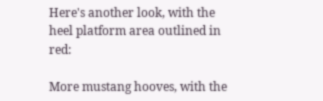Here's another look, with the heel platform area outlined in red:

More mustang hooves, with the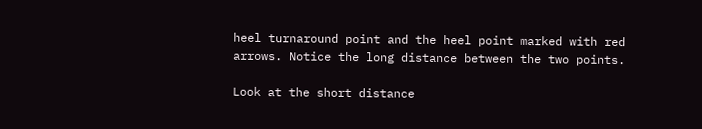heel turnaround point and the heel point marked with red arrows. Notice the long distance between the two points.

Look at the short distance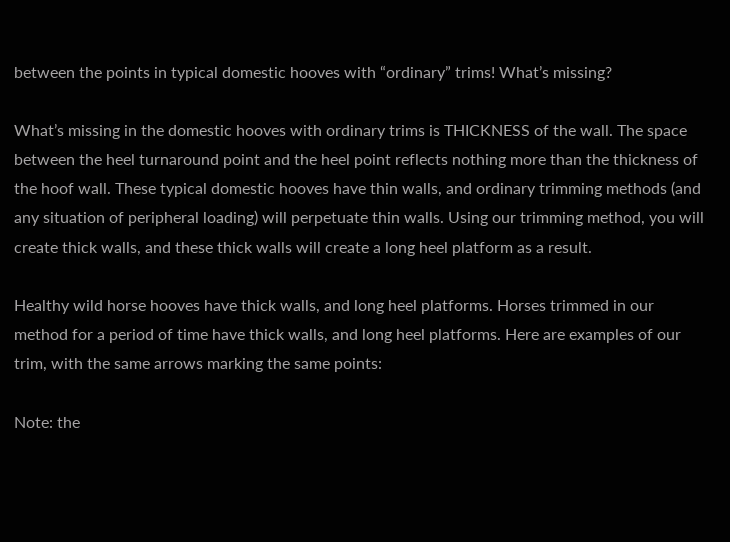between the points in typical domestic hooves with “ordinary” trims! What’s missing?

What’s missing in the domestic hooves with ordinary trims is THICKNESS of the wall. The space between the heel turnaround point and the heel point reflects nothing more than the thickness of the hoof wall. These typical domestic hooves have thin walls, and ordinary trimming methods (and any situation of peripheral loading) will perpetuate thin walls. Using our trimming method, you will create thick walls, and these thick walls will create a long heel platform as a result.

Healthy wild horse hooves have thick walls, and long heel platforms. Horses trimmed in our method for a period of time have thick walls, and long heel platforms. Here are examples of our trim, with the same arrows marking the same points:

Note: the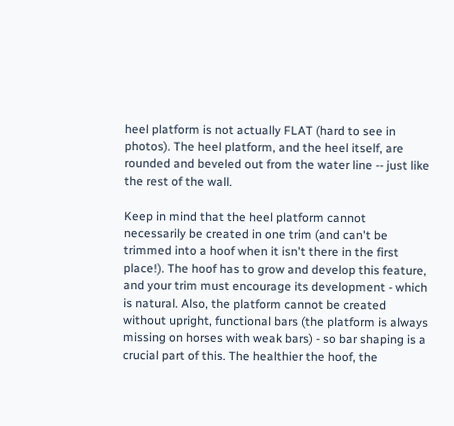heel platform is not actually FLAT (hard to see in photos). The heel platform, and the heel itself, are rounded and beveled out from the water line -- just like the rest of the wall.

Keep in mind that the heel platform cannot necessarily be created in one trim (and can't be trimmed into a hoof when it isn't there in the first place!). The hoof has to grow and develop this feature, and your trim must encourage its development - which is natural. Also, the platform cannot be created without upright, functional bars (the platform is always missing on horses with weak bars) - so bar shaping is a crucial part of this. The healthier the hoof, the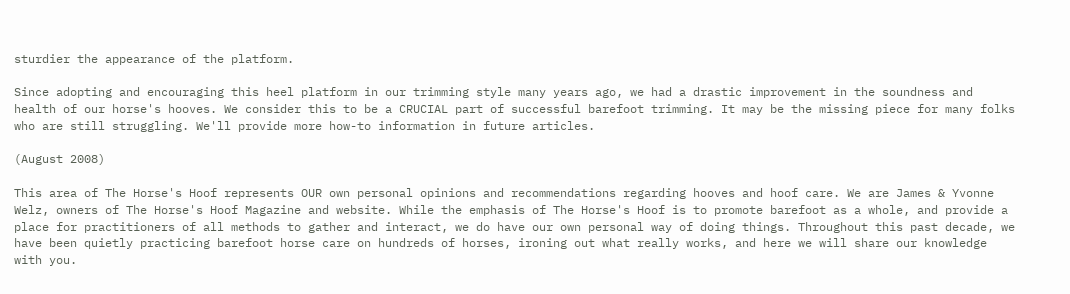sturdier the appearance of the platform.

Since adopting and encouraging this heel platform in our trimming style many years ago, we had a drastic improvement in the soundness and health of our horse's hooves. We consider this to be a CRUCIAL part of successful barefoot trimming. It may be the missing piece for many folks who are still struggling. We'll provide more how-to information in future articles.

(August 2008)

This area of The Horse's Hoof represents OUR own personal opinions and recommendations regarding hooves and hoof care. We are James & Yvonne Welz, owners of The Horse's Hoof Magazine and website. While the emphasis of The Horse's Hoof is to promote barefoot as a whole, and provide a place for practitioners of all methods to gather and interact, we do have our own personal way of doing things. Throughout this past decade, we have been quietly practicing barefoot horse care on hundreds of horses, ironing out what really works, and here we will share our knowledge with you.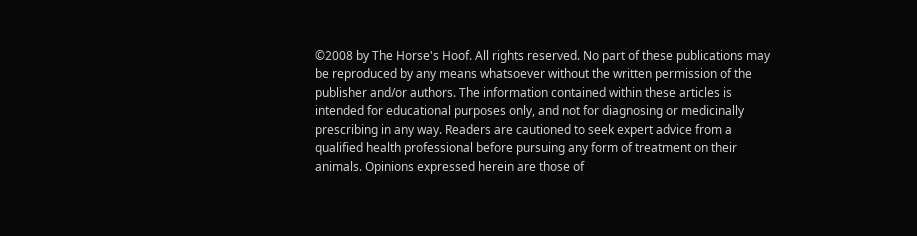©2008 by The Horse's Hoof. All rights reserved. No part of these publications may be reproduced by any means whatsoever without the written permission of the publisher and/or authors. The information contained within these articles is intended for educational purposes only, and not for diagnosing or medicinally prescribing in any way. Readers are cautioned to seek expert advice from a qualified health professional before pursuing any form of treatment on their animals. Opinions expressed herein are those of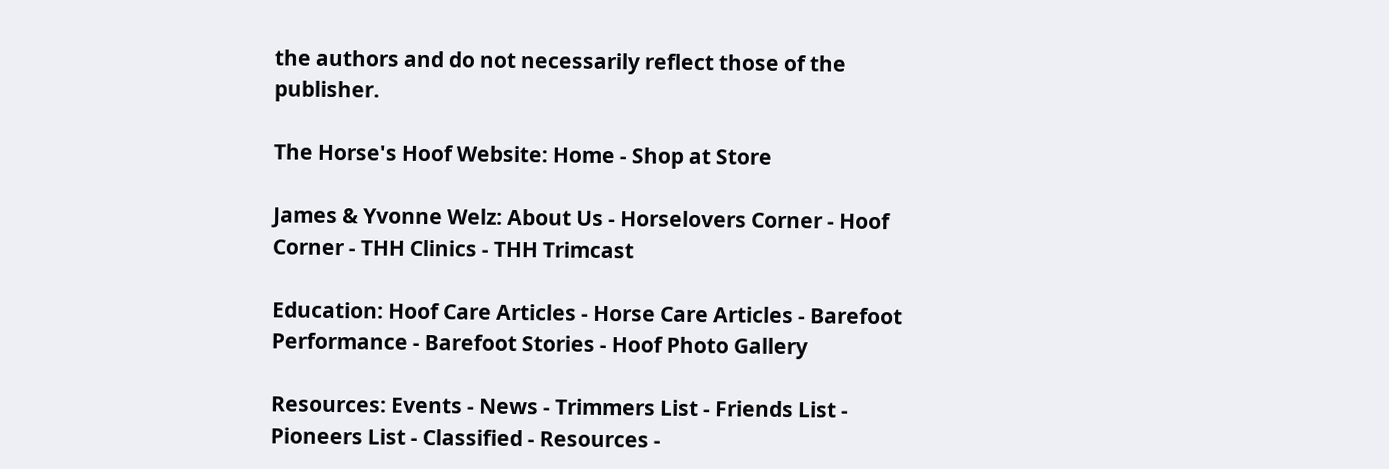the authors and do not necessarily reflect those of the publisher.

The Horse's Hoof Website: Home - Shop at Store

James & Yvonne Welz: About Us - Horselovers Corner - Hoof Corner - THH Clinics - THH Trimcast

Education: Hoof Care Articles - Horse Care Articles - Barefoot Performance - Barefoot Stories - Hoof Photo Gallery

Resources: Events - News - Trimmers List - Friends List - Pioneers List - Classified - Resources -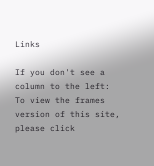Links

If you don't see a column to the left: To view the frames version of this site, please click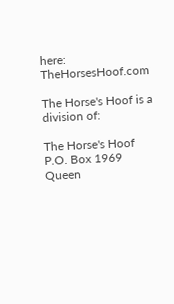here: TheHorsesHoof.com

The Horse's Hoof is a division of:

The Horse's Hoof
P.O. Box 1969
Queen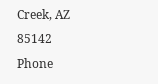Creek, AZ 85142
Phone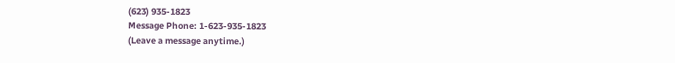(623) 935-1823
Message Phone: 1-623-935-1823
(Leave a message anytime.)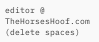editor @ TheHorsesHoof.com (delete spaces)